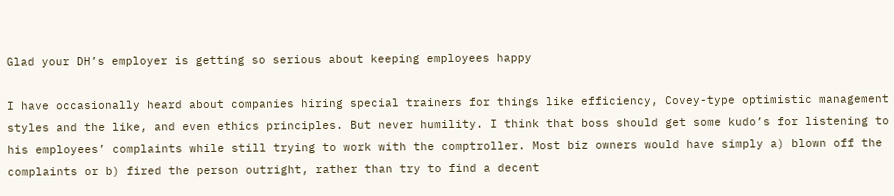Glad your DH’s employer is getting so serious about keeping employees happy

I have occasionally heard about companies hiring special trainers for things like efficiency, Covey-type optimistic management styles and the like, and even ethics principles. But never humility. I think that boss should get some kudo’s for listening to his employees’ complaints while still trying to work with the comptroller. Most biz owners would have simply a) blown off the complaints or b) fired the person outright, rather than try to find a decent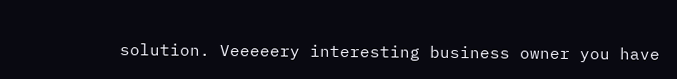solution. Veeeeery interesting business owner you have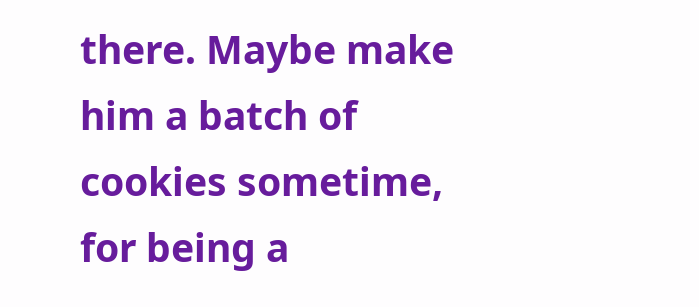there. Maybe make him a batch of cookies sometime, for being a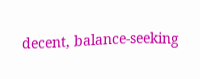decent, balance-seeking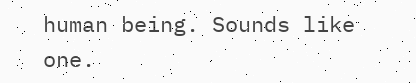human being. Sounds like one.